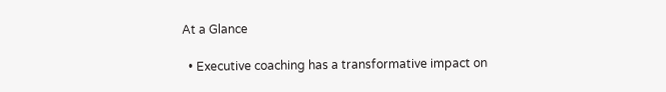At a Glance

  • Executive coaching has a transformative impact on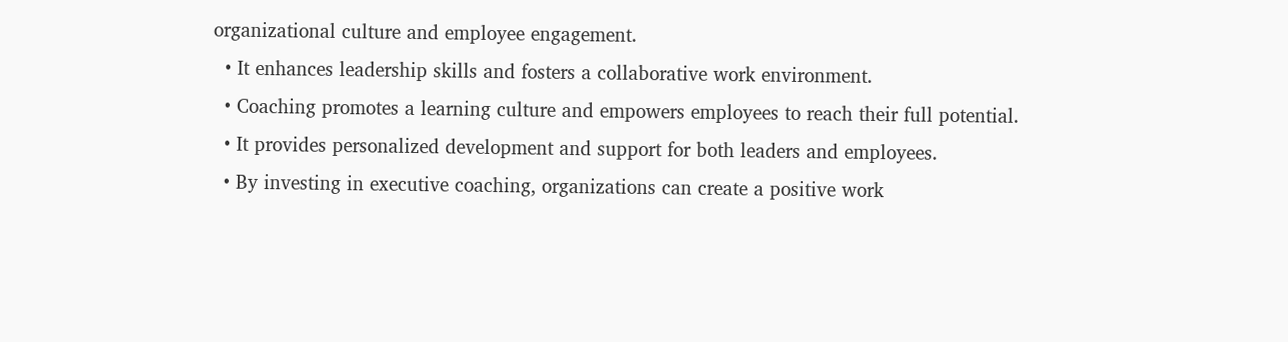organizational culture and employee engagement.
  • It enhances leadership skills and fosters a collaborative work environment.
  • Coaching promotes a learning culture and empowers employees to reach their full potential.
  • It provides personalized development and support for both leaders and employees.
  • By investing in executive coaching, organizations can create a positive work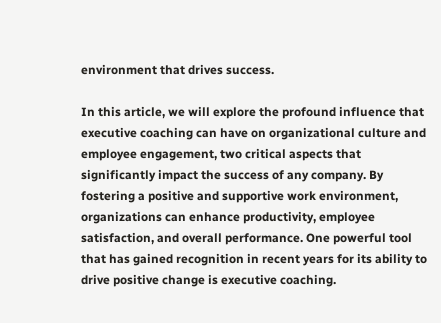environment that drives success.

In this article, we will explore the profound influence that executive coaching can have on organizational culture and employee engagement, two critical aspects that significantly impact the success of any company. By fostering a positive and supportive work environment, organizations can enhance productivity, employee satisfaction, and overall performance. One powerful tool that has gained recognition in recent years for its ability to drive positive change is executive coaching.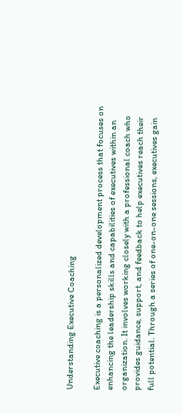Understanding Executive Coaching

Executive coaching is a personalized development process that focuses on enhancing the leadership skills and capabilities of executives within an organization. It involves working closely with a professional coach who provides guidance, support, and feedback to help executives reach their full potential. Through a series of one-on-one sessions, executives gain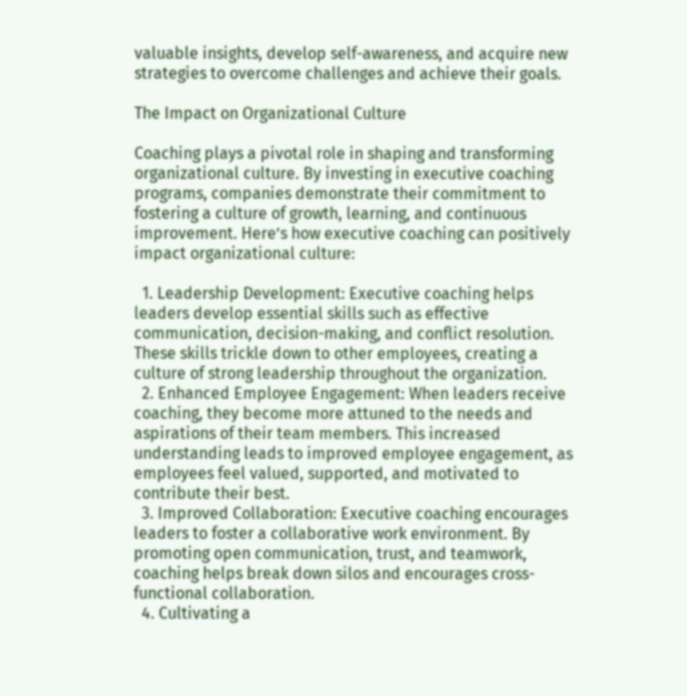valuable insights, develop self-awareness, and acquire new strategies to overcome challenges and achieve their goals.

The Impact on Organizational Culture

Coaching plays a pivotal role in shaping and transforming organizational culture. By investing in executive coaching programs, companies demonstrate their commitment to fostering a culture of growth, learning, and continuous improvement. Here’s how executive coaching can positively impact organizational culture:

  1. Leadership Development: Executive coaching helps leaders develop essential skills such as effective communication, decision-making, and conflict resolution. These skills trickle down to other employees, creating a culture of strong leadership throughout the organization.
  2. Enhanced Employee Engagement: When leaders receive coaching, they become more attuned to the needs and aspirations of their team members. This increased understanding leads to improved employee engagement, as employees feel valued, supported, and motivated to contribute their best.
  3. Improved Collaboration: Executive coaching encourages leaders to foster a collaborative work environment. By promoting open communication, trust, and teamwork, coaching helps break down silos and encourages cross-functional collaboration.
  4. Cultivating a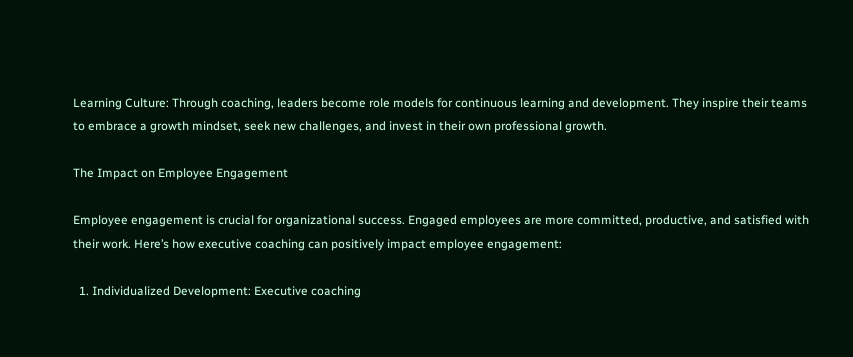Learning Culture: Through coaching, leaders become role models for continuous learning and development. They inspire their teams to embrace a growth mindset, seek new challenges, and invest in their own professional growth.

The Impact on Employee Engagement

Employee engagement is crucial for organizational success. Engaged employees are more committed, productive, and satisfied with their work. Here’s how executive coaching can positively impact employee engagement:

  1. Individualized Development: Executive coaching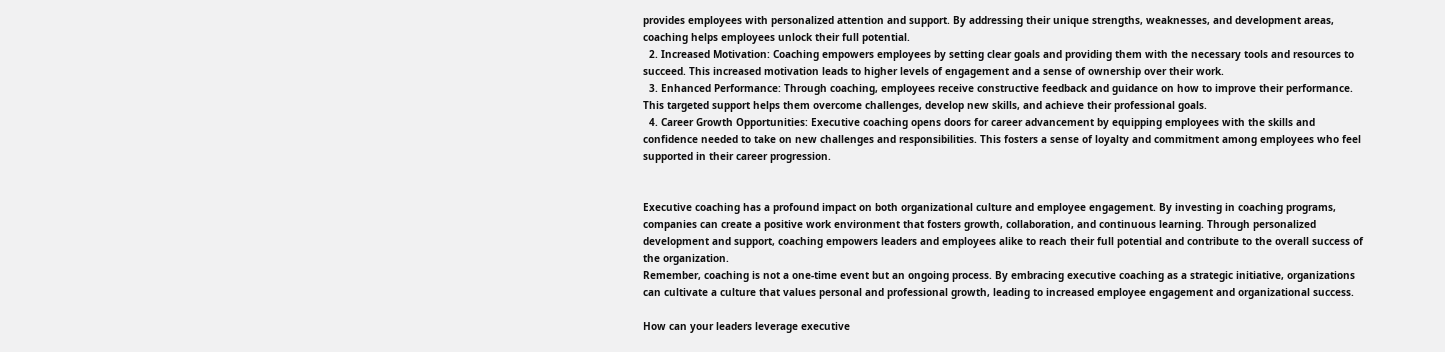provides employees with personalized attention and support. By addressing their unique strengths, weaknesses, and development areas, coaching helps employees unlock their full potential.
  2. Increased Motivation: Coaching empowers employees by setting clear goals and providing them with the necessary tools and resources to succeed. This increased motivation leads to higher levels of engagement and a sense of ownership over their work.
  3. Enhanced Performance: Through coaching, employees receive constructive feedback and guidance on how to improve their performance. This targeted support helps them overcome challenges, develop new skills, and achieve their professional goals.
  4. Career Growth Opportunities: Executive coaching opens doors for career advancement by equipping employees with the skills and confidence needed to take on new challenges and responsibilities. This fosters a sense of loyalty and commitment among employees who feel supported in their career progression.


Executive coaching has a profound impact on both organizational culture and employee engagement. By investing in coaching programs, companies can create a positive work environment that fosters growth, collaboration, and continuous learning. Through personalized development and support, coaching empowers leaders and employees alike to reach their full potential and contribute to the overall success of the organization.
Remember, coaching is not a one-time event but an ongoing process. By embracing executive coaching as a strategic initiative, organizations can cultivate a culture that values personal and professional growth, leading to increased employee engagement and organizational success.

How can your leaders leverage executive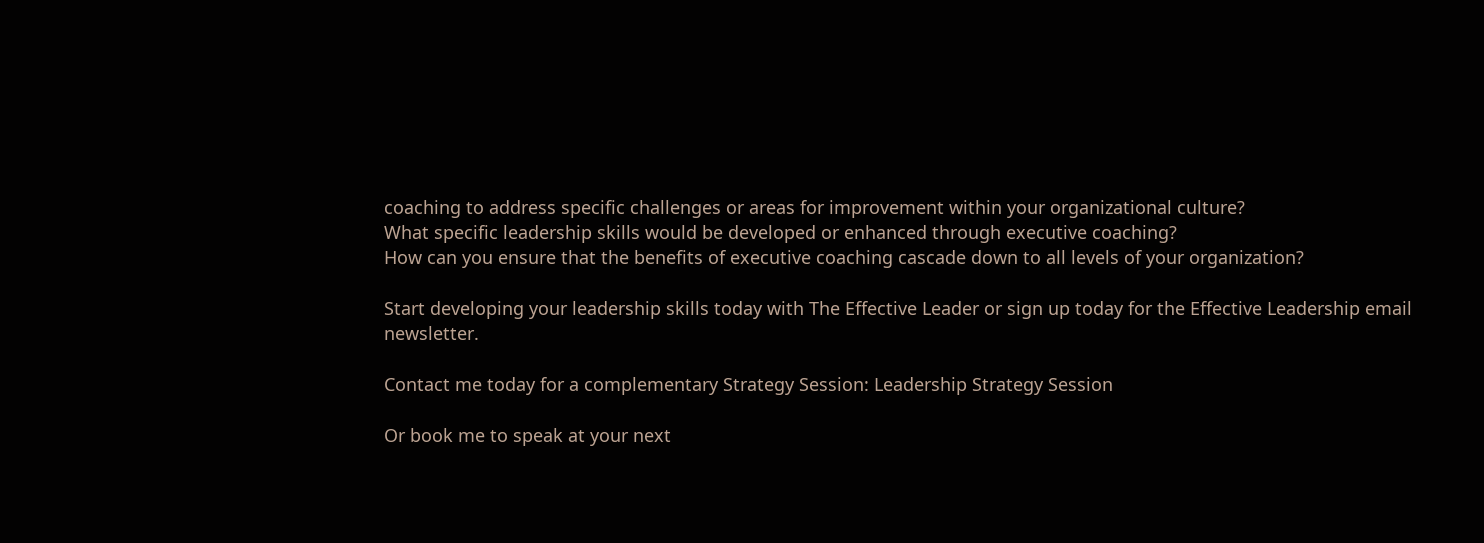coaching to address specific challenges or areas for improvement within your organizational culture?
What specific leadership skills would be developed or enhanced through executive coaching?
How can you ensure that the benefits of executive coaching cascade down to all levels of your organization?

Start developing your leadership skills today with The Effective Leader or sign up today for the Effective Leadership email newsletter.

Contact me today for a complementary Strategy Session: Leadership Strategy Session

Or book me to speak at your next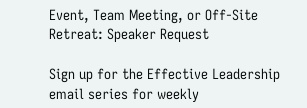Event, Team Meeting, or Off-Site Retreat: Speaker Request

Sign up for the Effective Leadership email series for weekly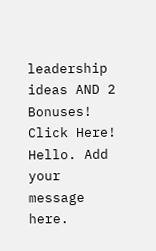leadership ideas AND 2 Bonuses! Click Here!
Hello. Add your message here.